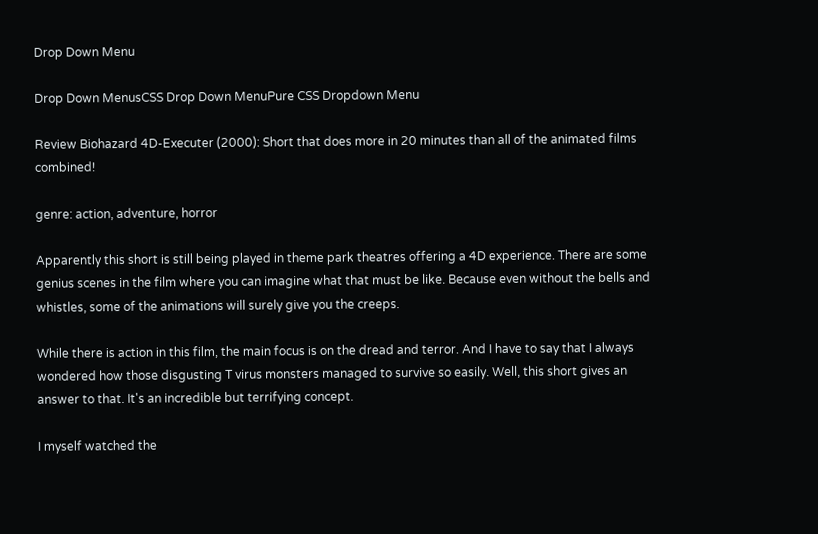Drop Down Menu

Drop Down MenusCSS Drop Down MenuPure CSS Dropdown Menu

Review Biohazard 4D-Executer (2000): Short that does more in 20 minutes than all of the animated films combined!

genre: action, adventure, horror

Apparently this short is still being played in theme park theatres offering a 4D experience. There are some genius scenes in the film where you can imagine what that must be like. Because even without the bells and whistles, some of the animations will surely give you the creeps.

While there is action in this film, the main focus is on the dread and terror. And I have to say that I always wondered how those disgusting T virus monsters managed to survive so easily. Well, this short gives an answer to that. It's an incredible but terrifying concept.

I myself watched the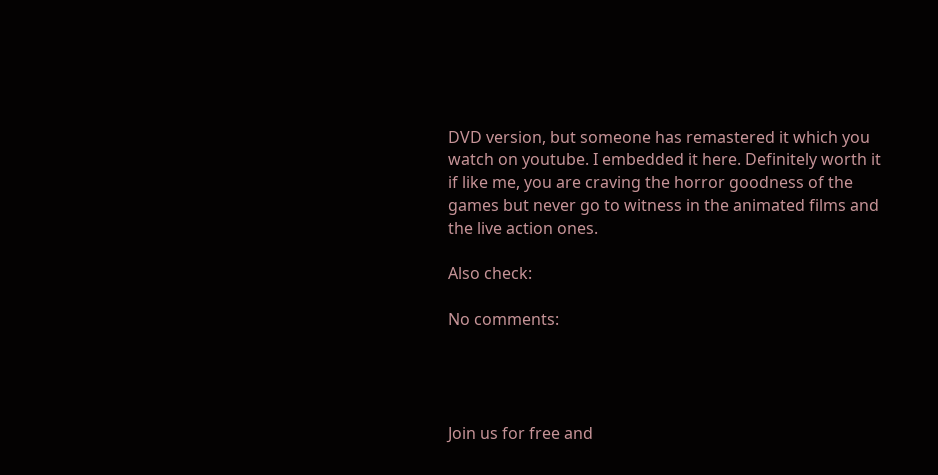DVD version, but someone has remastered it which you watch on youtube. I embedded it here. Definitely worth it if like me, you are craving the horror goodness of the games but never go to witness in the animated films and the live action ones.

Also check:

No comments:




Join us for free and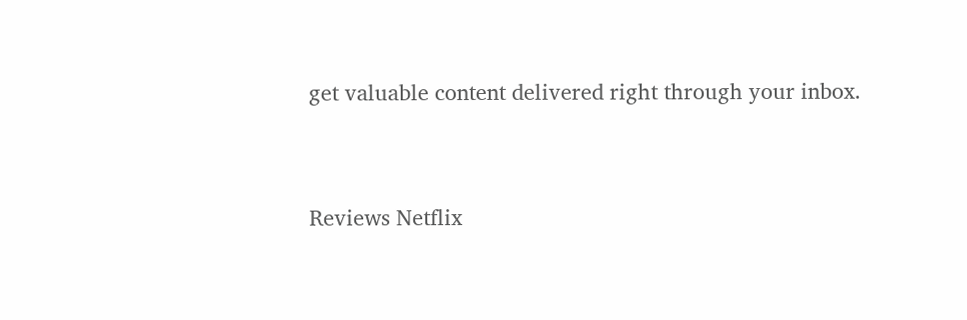get valuable content delivered right through your inbox.


Reviews Netflix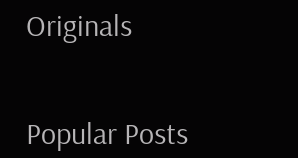Originals


Popular Posts